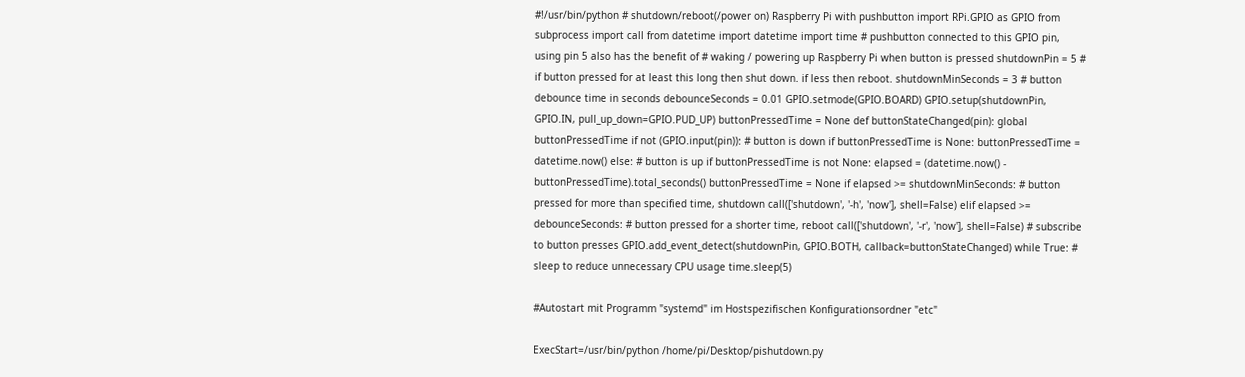#!/usr/bin/python # shutdown/reboot(/power on) Raspberry Pi with pushbutton import RPi.GPIO as GPIO from subprocess import call from datetime import datetime import time # pushbutton connected to this GPIO pin, using pin 5 also has the benefit of # waking / powering up Raspberry Pi when button is pressed shutdownPin = 5 # if button pressed for at least this long then shut down. if less then reboot. shutdownMinSeconds = 3 # button debounce time in seconds debounceSeconds = 0.01 GPIO.setmode(GPIO.BOARD) GPIO.setup(shutdownPin, GPIO.IN, pull_up_down=GPIO.PUD_UP) buttonPressedTime = None def buttonStateChanged(pin): global buttonPressedTime if not (GPIO.input(pin)): # button is down if buttonPressedTime is None: buttonPressedTime = datetime.now() else: # button is up if buttonPressedTime is not None: elapsed = (datetime.now() - buttonPressedTime).total_seconds() buttonPressedTime = None if elapsed >= shutdownMinSeconds: # button pressed for more than specified time, shutdown call(['shutdown', '-h', 'now'], shell=False) elif elapsed >= debounceSeconds: # button pressed for a shorter time, reboot call(['shutdown', '-r', 'now'], shell=False) # subscribe to button presses GPIO.add_event_detect(shutdownPin, GPIO.BOTH, callback=buttonStateChanged) while True: # sleep to reduce unnecessary CPU usage time.sleep(5)

#Autostart mit Programm "systemd" im Hostspezifischen Konfigurationsordner "etc"

ExecStart=/usr/bin/python /home/pi/Desktop/pishutdown.py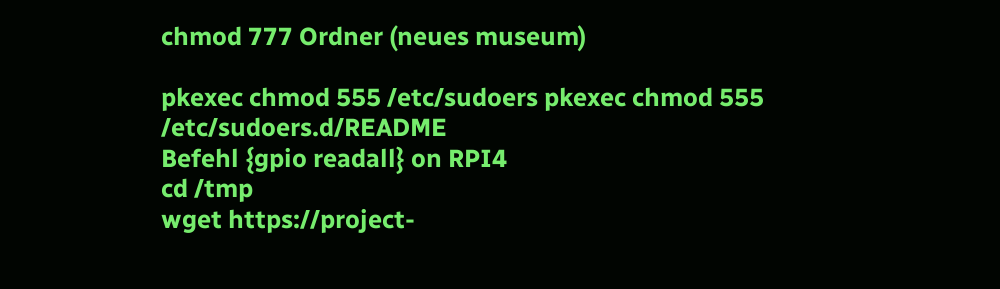chmod 777 Ordner (neues museum)

pkexec chmod 555 /etc/sudoers pkexec chmod 555 /etc/sudoers.d/README
Befehl {gpio readall} on RPI4
cd /tmp
wget https://project-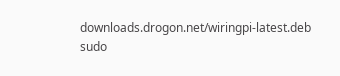downloads.drogon.net/wiringpi-latest.deb
sudo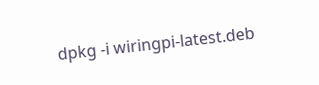dpkg -i wiringpi-latest.deb